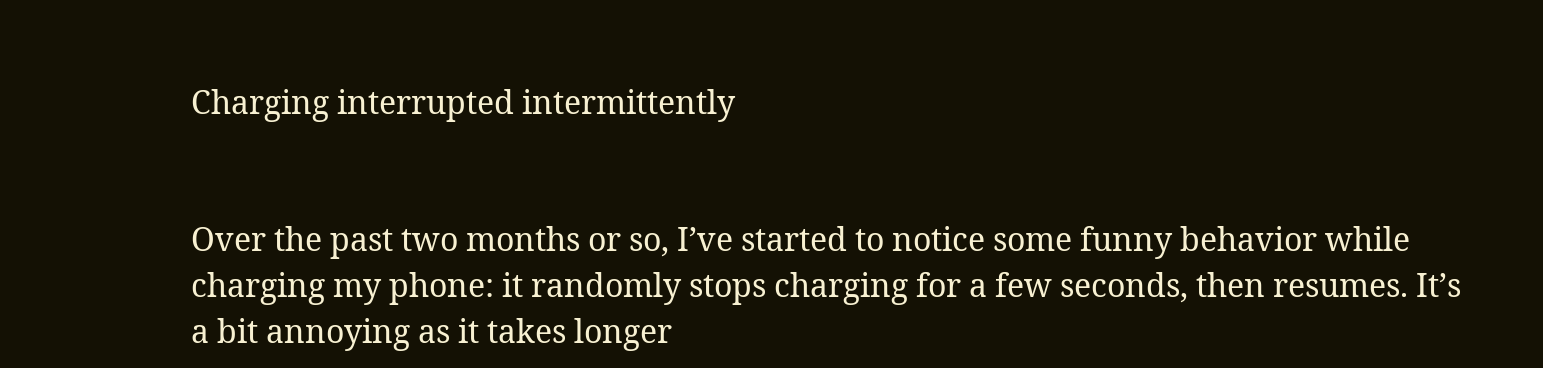Charging interrupted intermittently


Over the past two months or so, I’ve started to notice some funny behavior while charging my phone: it randomly stops charging for a few seconds, then resumes. It’s a bit annoying as it takes longer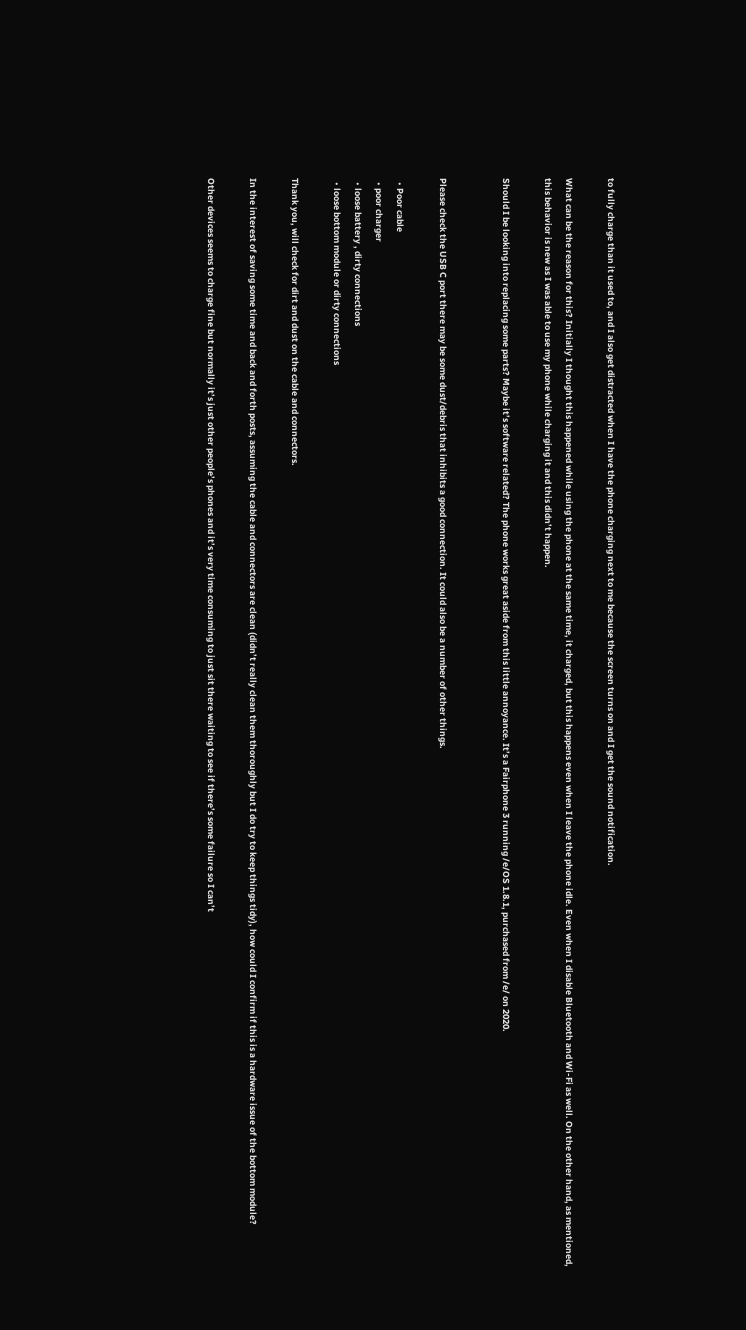to fully charge than it used to, and I also get distracted when I have the phone charging next to me because the screen turns on and I get the sound notification.

What can be the reason for this? Initially I thought this happened while using the phone at the same time, it charged, but this happens even when I leave the phone idle. Even when I disable Bluetooth and Wi-Fi as well. On the other hand, as mentioned, this behavior is new as I was able to use my phone while charging it and this didn’t happen.

Should I be looking into replacing some parts? Maybe it’s software related? The phone works great aside from this little annoyance. It’s a Fairphone 3 running /e/OS 1.8.1, purchased from /e/ on 2020.


Please check the USB C port there may be some dust/debris that inhibits a good connection. It could also be a number of other things.

  • Poor cable
  • poor charger
  • loose battery , dirty connections
  • loose bottom module or dirty connections

Thank you, will check for dirt and dust on the cable and connectors.

In the interest of saving some time and back and forth posts, assuming the cable and connectors are clean (didn’t really clean them thoroughly but I do try to keep things tidy), how could I confirm if this is a hardware issue of the bottom module?

Other devices seems to charge fine but normally it’s just other people’s phones and it’s very time consuming to just sit there waiting to see if there’s some failure so I can’t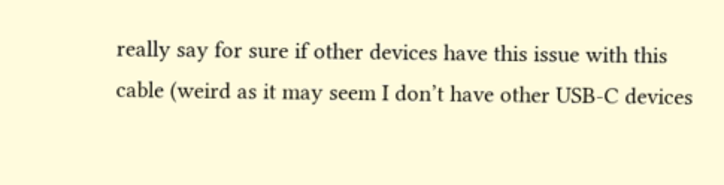really say for sure if other devices have this issue with this cable (weird as it may seem I don’t have other USB-C devices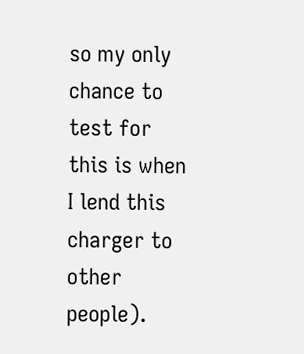so my only chance to test for this is when I lend this charger to other people).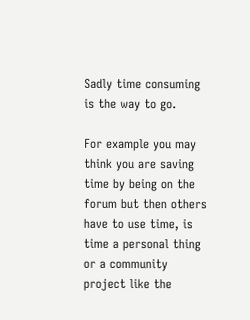Sadly time consuming is the way to go.

For example you may think you are saving time by being on the forum but then others have to use time, is time a personal thing or a community project like the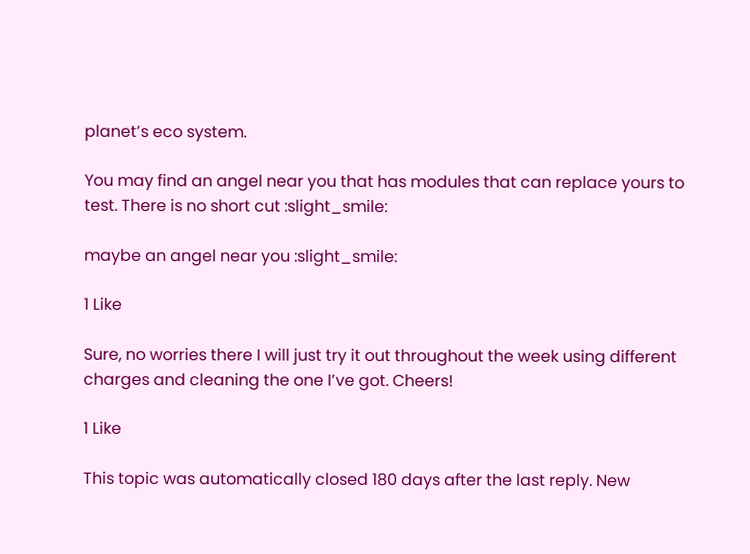planet’s eco system.

You may find an angel near you that has modules that can replace yours to test. There is no short cut :slight_smile:

maybe an angel near you :slight_smile:

1 Like

Sure, no worries there I will just try it out throughout the week using different charges and cleaning the one I’ve got. Cheers!

1 Like

This topic was automatically closed 180 days after the last reply. New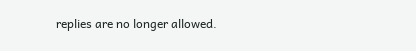replies are no longer allowed.